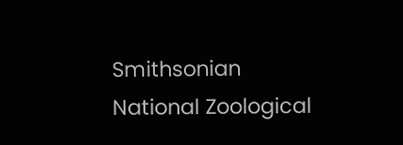Smithsonian National Zoological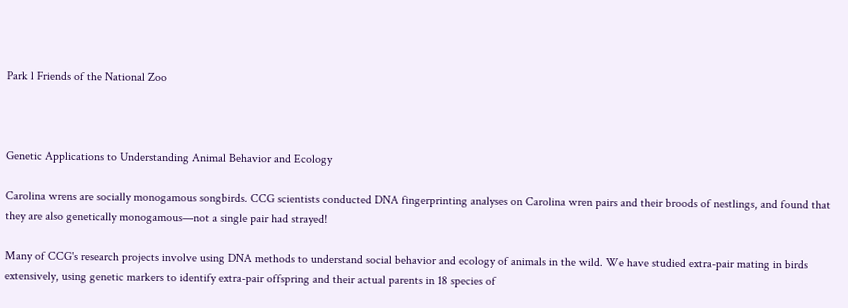Park l Friends of the National Zoo



Genetic Applications to Understanding Animal Behavior and Ecology

Carolina wrens are socially monogamous songbirds. CCG scientists conducted DNA fingerprinting analyses on Carolina wren pairs and their broods of nestlings, and found that they are also genetically monogamous—not a single pair had strayed!

Many of CCG's research projects involve using DNA methods to understand social behavior and ecology of animals in the wild. We have studied extra-pair mating in birds extensively, using genetic markers to identify extra-pair offspring and their actual parents in 18 species of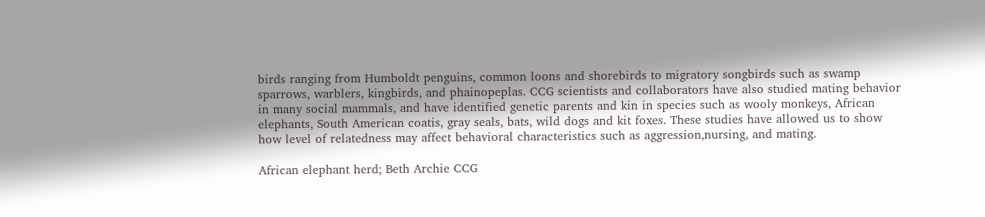birds ranging from Humboldt penguins, common loons and shorebirds to migratory songbirds such as swamp sparrows, warblers, kingbirds, and phainopeplas. CCG scientists and collaborators have also studied mating behavior in many social mammals, and have identified genetic parents and kin in species such as wooly monkeys, African elephants, South American coatis, gray seals, bats, wild dogs and kit foxes. These studies have allowed us to show how level of relatedness may affect behavioral characteristics such as aggression,nursing, and mating.

African elephant herd; Beth Archie CCG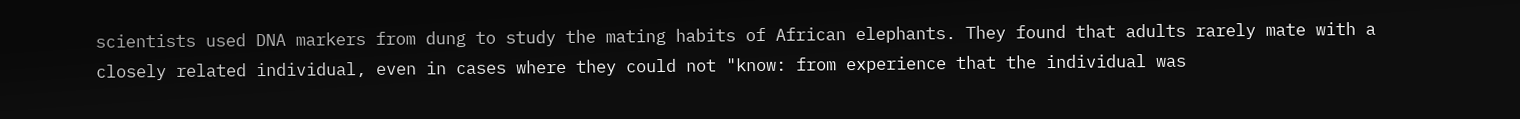scientists used DNA markers from dung to study the mating habits of African elephants. They found that adults rarely mate with a closely related individual, even in cases where they could not "know: from experience that the individual was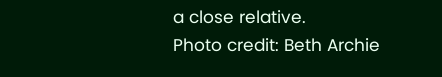a close relative.
Photo credit: Beth Archie